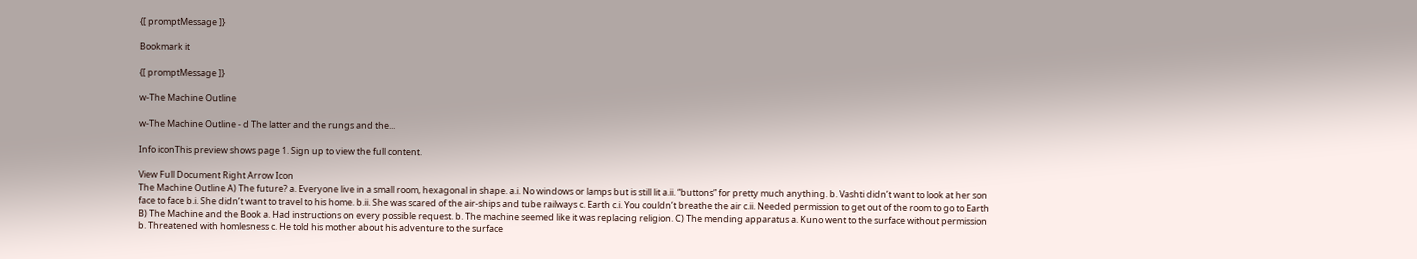{[ promptMessage ]}

Bookmark it

{[ promptMessage ]}

w-The Machine Outline

w-The Machine Outline - d The latter and the rungs and the...

Info iconThis preview shows page 1. Sign up to view the full content.

View Full Document Right Arrow Icon
The Machine Outline A) The future? a. Everyone live in a small room, hexagonal in shape. a.i. No windows or lamps but is still lit a.ii. “buttons” for pretty much anything. b. Vashti didn’t want to look at her son face to face b.i. She didn’t want to travel to his home. b.ii. She was scared of the air-ships and tube railways c. Earth c.i. You couldn’t breathe the air c.ii. Needed permission to get out of the room to go to Earth B) The Machine and the Book a. Had instructions on every possible request. b. The machine seemed like it was replacing religion. C) The mending apparatus a. Kuno went to the surface without permission b. Threatened with homlesness c. He told his mother about his adventure to the surface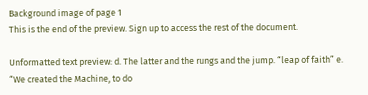Background image of page 1
This is the end of the preview. Sign up to access the rest of the document.

Unformatted text preview: d. The latter and the rungs and the jump. “leap of faith” e. “We created the Machine, to do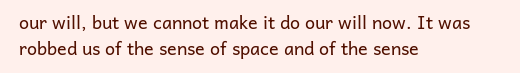our will, but we cannot make it do our will now. It was robbed us of the sense of space and of the sense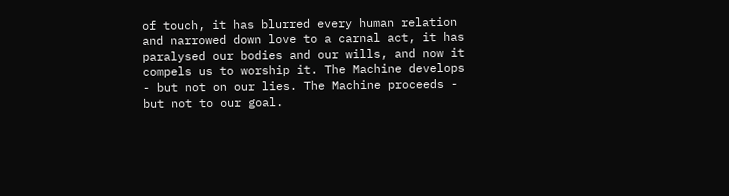of touch, it has blurred every human relation and narrowed down love to a carnal act, it has paralysed our bodies and our wills, and now it compels us to worship it. The Machine develops - but not on our lies. The Machine proceeds - but not to our goal.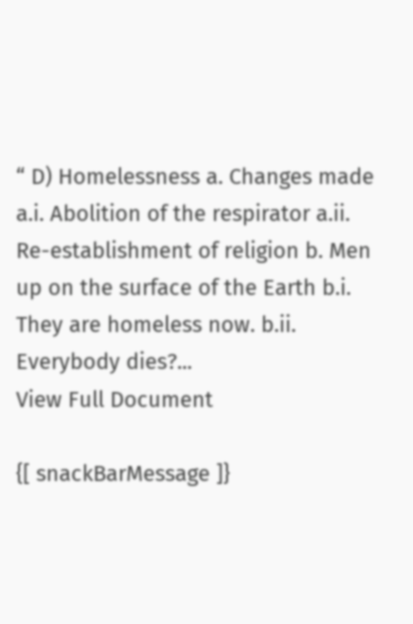“ D) Homelessness a. Changes made a.i. Abolition of the respirator a.ii. Re-establishment of religion b. Men up on the surface of the Earth b.i. They are homeless now. b.ii. Everybody dies?...
View Full Document

{[ snackBarMessage ]}